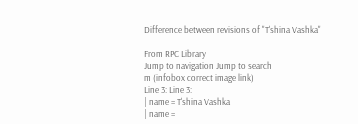Difference between revisions of "T'shina Vashka"

From RPC Library
Jump to navigation Jump to search
m (infobox correct image link)
Line 3: Line 3:
| name = T'shina Vashka
| name =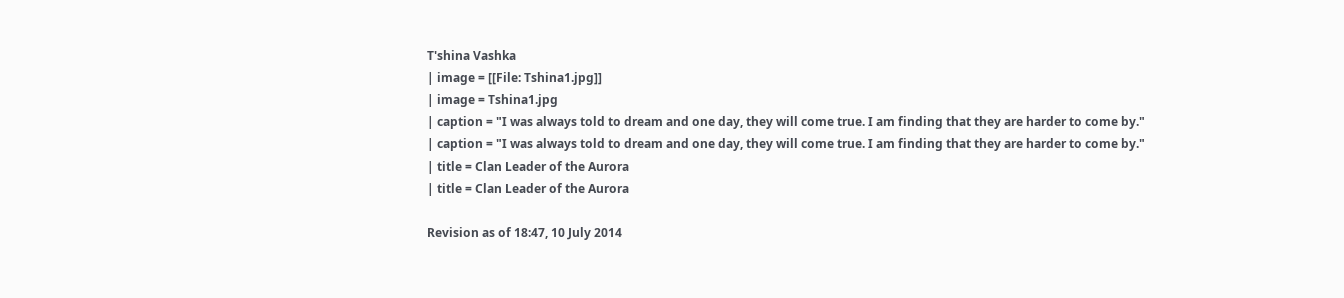T'shina Vashka
| image = [[File: Tshina1.jpg]]
| image = Tshina1.jpg
| caption = "I was always told to dream and one day, they will come true. I am finding that they are harder to come by."
| caption = "I was always told to dream and one day, they will come true. I am finding that they are harder to come by."
| title = Clan Leader of the Aurora
| title = Clan Leader of the Aurora

Revision as of 18:47, 10 July 2014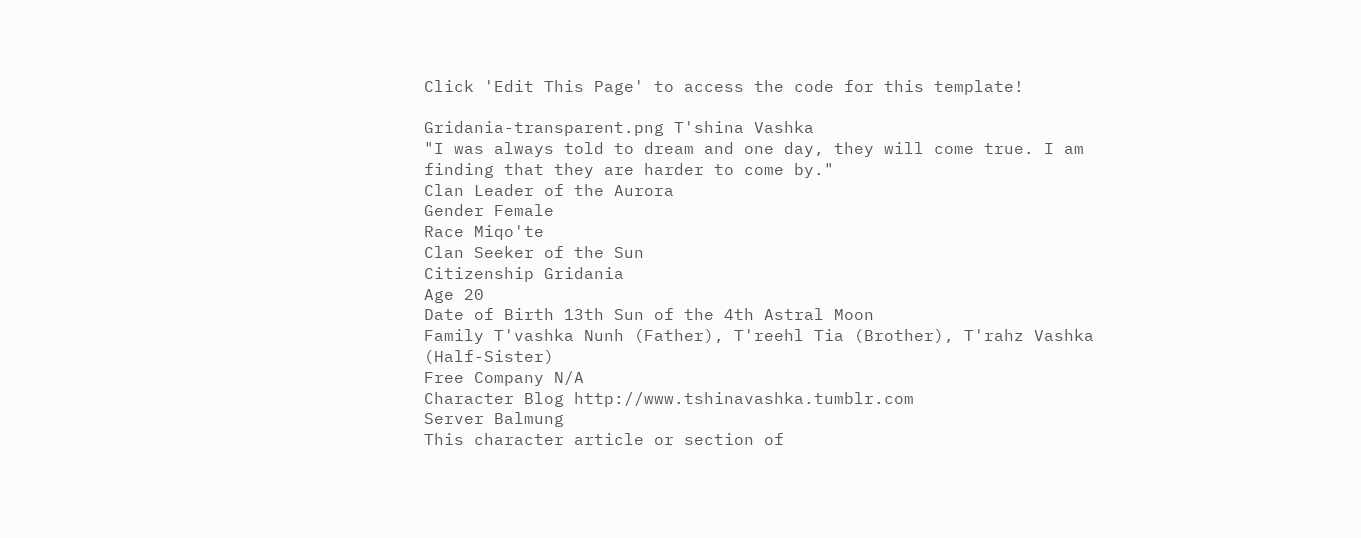Click 'Edit This Page' to access the code for this template!

Gridania-transparent.png T'shina Vashka
"I was always told to dream and one day, they will come true. I am finding that they are harder to come by."
Clan Leader of the Aurora
Gender Female
Race Miqo'te
Clan Seeker of the Sun
Citizenship Gridania
Age 20
Date of Birth 13th Sun of the 4th Astral Moon
Family T'vashka Nunh (Father), T'reehl Tia (Brother), T'rahz Vashka (Half-Sister)
Free Company N/A
Character Blog http://www.tshinavashka.tumblr.com
Server Balmung
This character article or section of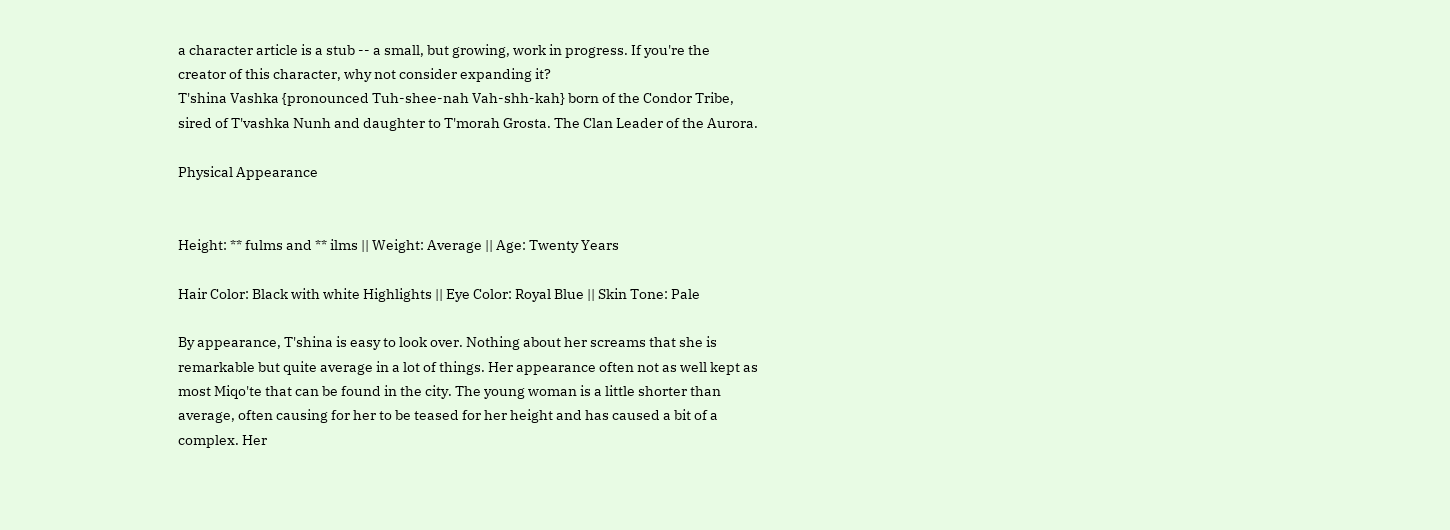a character article is a stub -- a small, but growing, work in progress. If you're the creator of this character, why not consider expanding it?
T'shina Vashka {pronounced Tuh-shee-nah Vah-shh-kah} born of the Condor Tribe, sired of T'vashka Nunh and daughter to T'morah Grosta. The Clan Leader of the Aurora.

Physical Appearance


Height: ** fulms and ** ilms || Weight: Average || Age: Twenty Years

Hair Color: Black with white Highlights || Eye Color: Royal Blue || Skin Tone: Pale

By appearance, T'shina is easy to look over. Nothing about her screams that she is remarkable but quite average in a lot of things. Her appearance often not as well kept as most Miqo'te that can be found in the city. The young woman is a little shorter than average, often causing for her to be teased for her height and has caused a bit of a complex. Her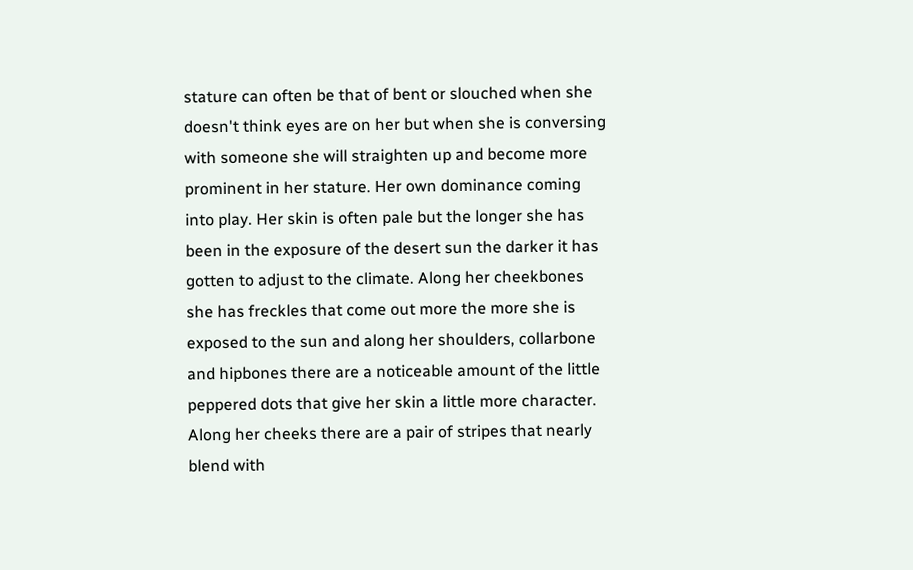stature can often be that of bent or slouched when she doesn't think eyes are on her but when she is conversing with someone she will straighten up and become more prominent in her stature. Her own dominance coming into play. Her skin is often pale but the longer she has been in the exposure of the desert sun the darker it has gotten to adjust to the climate. Along her cheekbones she has freckles that come out more the more she is exposed to the sun and along her shoulders, collarbone and hipbones there are a noticeable amount of the little peppered dots that give her skin a little more character. Along her cheeks there are a pair of stripes that nearly blend with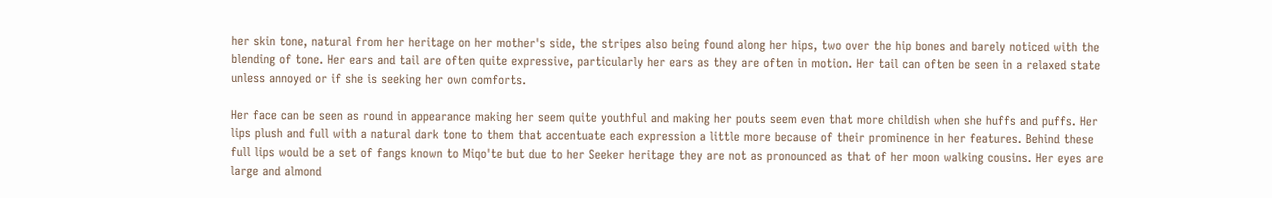her skin tone, natural from her heritage on her mother's side, the stripes also being found along her hips, two over the hip bones and barely noticed with the blending of tone. Her ears and tail are often quite expressive, particularly her ears as they are often in motion. Her tail can often be seen in a relaxed state unless annoyed or if she is seeking her own comforts.

Her face can be seen as round in appearance making her seem quite youthful and making her pouts seem even that more childish when she huffs and puffs. Her lips plush and full with a natural dark tone to them that accentuate each expression a little more because of their prominence in her features. Behind these full lips would be a set of fangs known to Miqo'te but due to her Seeker heritage they are not as pronounced as that of her moon walking cousins. Her eyes are large and almond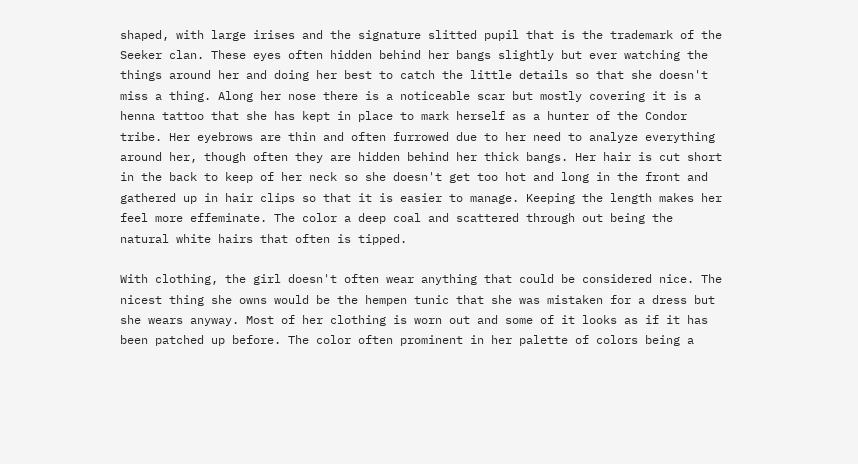shaped, with large irises and the signature slitted pupil that is the trademark of the Seeker clan. These eyes often hidden behind her bangs slightly but ever watching the things around her and doing her best to catch the little details so that she doesn't miss a thing. Along her nose there is a noticeable scar but mostly covering it is a henna tattoo that she has kept in place to mark herself as a hunter of the Condor tribe. Her eyebrows are thin and often furrowed due to her need to analyze everything around her, though often they are hidden behind her thick bangs. Her hair is cut short in the back to keep of her neck so she doesn't get too hot and long in the front and gathered up in hair clips so that it is easier to manage. Keeping the length makes her feel more effeminate. The color a deep coal and scattered through out being the natural white hairs that often is tipped.

With clothing, the girl doesn't often wear anything that could be considered nice. The nicest thing she owns would be the hempen tunic that she was mistaken for a dress but she wears anyway. Most of her clothing is worn out and some of it looks as if it has been patched up before. The color often prominent in her palette of colors being a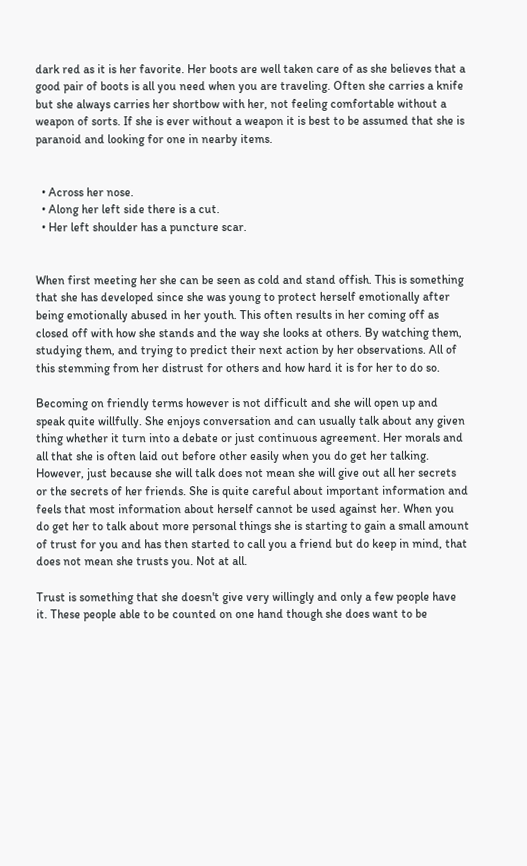dark red as it is her favorite. Her boots are well taken care of as she believes that a good pair of boots is all you need when you are traveling. Often she carries a knife but she always carries her shortbow with her, not feeling comfortable without a weapon of sorts. If she is ever without a weapon it is best to be assumed that she is paranoid and looking for one in nearby items.


  • Across her nose.
  • Along her left side there is a cut.
  • Her left shoulder has a puncture scar.


When first meeting her she can be seen as cold and stand offish. This is something that she has developed since she was young to protect herself emotionally after being emotionally abused in her youth. This often results in her coming off as closed off with how she stands and the way she looks at others. By watching them, studying them, and trying to predict their next action by her observations. All of this stemming from her distrust for others and how hard it is for her to do so.

Becoming on friendly terms however is not difficult and she will open up and speak quite willfully. She enjoys conversation and can usually talk about any given thing whether it turn into a debate or just continuous agreement. Her morals and all that she is often laid out before other easily when you do get her talking. However, just because she will talk does not mean she will give out all her secrets or the secrets of her friends. She is quite careful about important information and feels that most information about herself cannot be used against her. When you do get her to talk about more personal things she is starting to gain a small amount of trust for you and has then started to call you a friend but do keep in mind, that does not mean she trusts you. Not at all.

Trust is something that she doesn't give very willingly and only a few people have it. These people able to be counted on one hand though she does want to be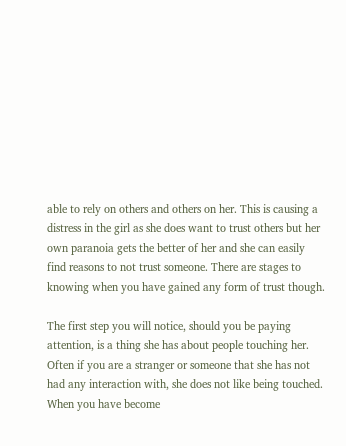able to rely on others and others on her. This is causing a distress in the girl as she does want to trust others but her own paranoia gets the better of her and she can easily find reasons to not trust someone. There are stages to knowing when you have gained any form of trust though.

The first step you will notice, should you be paying attention, is a thing she has about people touching her. Often if you are a stranger or someone that she has not had any interaction with, she does not like being touched. When you have become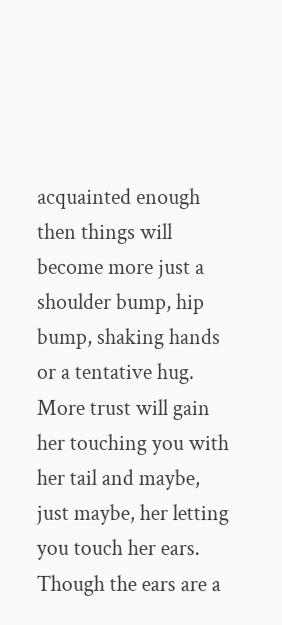acquainted enough then things will become more just a shoulder bump, hip bump, shaking hands or a tentative hug. More trust will gain her touching you with her tail and maybe, just maybe, her letting you touch her ears. Though the ears are a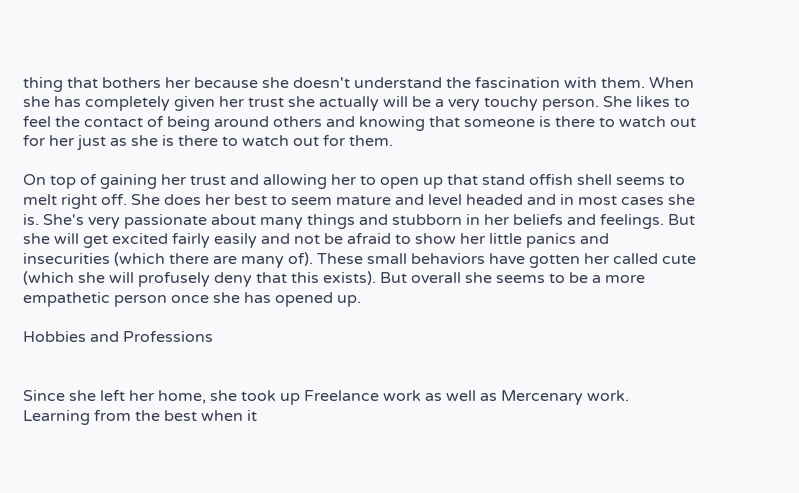thing that bothers her because she doesn't understand the fascination with them. When she has completely given her trust she actually will be a very touchy person. She likes to feel the contact of being around others and knowing that someone is there to watch out for her just as she is there to watch out for them.

On top of gaining her trust and allowing her to open up that stand offish shell seems to melt right off. She does her best to seem mature and level headed and in most cases she is. She's very passionate about many things and stubborn in her beliefs and feelings. But she will get excited fairly easily and not be afraid to show her little panics and insecurities (which there are many of). These small behaviors have gotten her called cute (which she will profusely deny that this exists). But overall she seems to be a more empathetic person once she has opened up.

Hobbies and Professions


Since she left her home, she took up Freelance work as well as Mercenary work. Learning from the best when it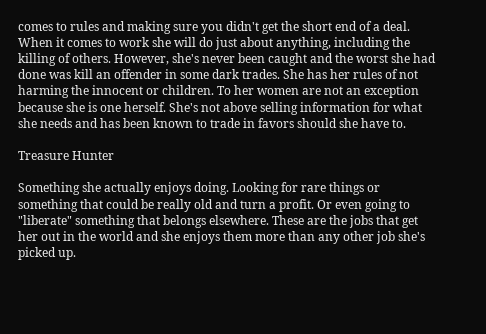comes to rules and making sure you didn't get the short end of a deal. When it comes to work she will do just about anything, including the killing of others. However, she's never been caught and the worst she had done was kill an offender in some dark trades. She has her rules of not harming the innocent or children. To her women are not an exception because she is one herself. She's not above selling information for what she needs and has been known to trade in favors should she have to.

Treasure Hunter

Something she actually enjoys doing. Looking for rare things or something that could be really old and turn a profit. Or even going to "liberate" something that belongs elsewhere. These are the jobs that get her out in the world and she enjoys them more than any other job she's picked up.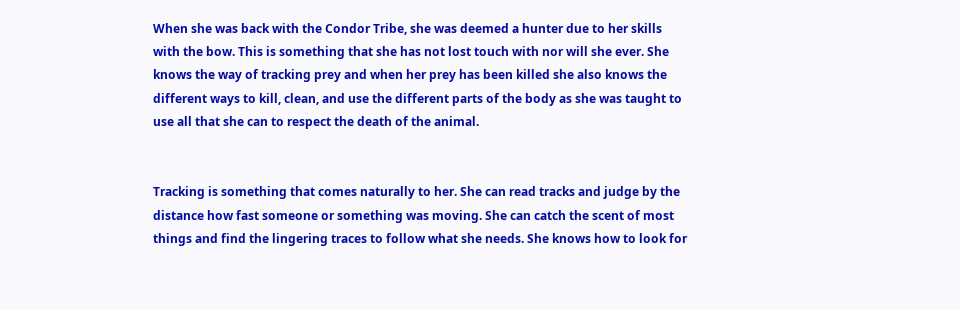When she was back with the Condor Tribe, she was deemed a hunter due to her skills with the bow. This is something that she has not lost touch with nor will she ever. She knows the way of tracking prey and when her prey has been killed she also knows the different ways to kill, clean, and use the different parts of the body as she was taught to use all that she can to respect the death of the animal.


Tracking is something that comes naturally to her. She can read tracks and judge by the distance how fast someone or something was moving. She can catch the scent of most things and find the lingering traces to follow what she needs. She knows how to look for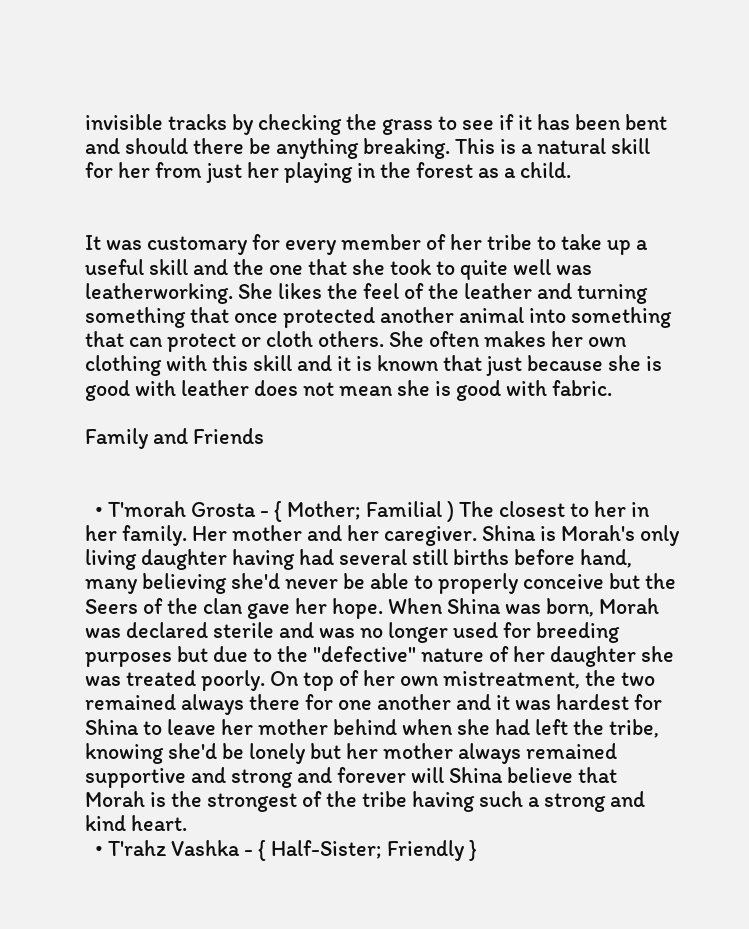invisible tracks by checking the grass to see if it has been bent and should there be anything breaking. This is a natural skill for her from just her playing in the forest as a child.


It was customary for every member of her tribe to take up a useful skill and the one that she took to quite well was leatherworking. She likes the feel of the leather and turning something that once protected another animal into something that can protect or cloth others. She often makes her own clothing with this skill and it is known that just because she is good with leather does not mean she is good with fabric.

Family and Friends


  • T'morah Grosta - { Mother; Familial ) The closest to her in her family. Her mother and her caregiver. Shina is Morah's only living daughter having had several still births before hand, many believing she'd never be able to properly conceive but the Seers of the clan gave her hope. When Shina was born, Morah was declared sterile and was no longer used for breeding purposes but due to the "defective" nature of her daughter she was treated poorly. On top of her own mistreatment, the two remained always there for one another and it was hardest for Shina to leave her mother behind when she had left the tribe, knowing she'd be lonely but her mother always remained supportive and strong and forever will Shina believe that Morah is the strongest of the tribe having such a strong and kind heart.
  • T'rahz Vashka - { Half-Sister; Friendly }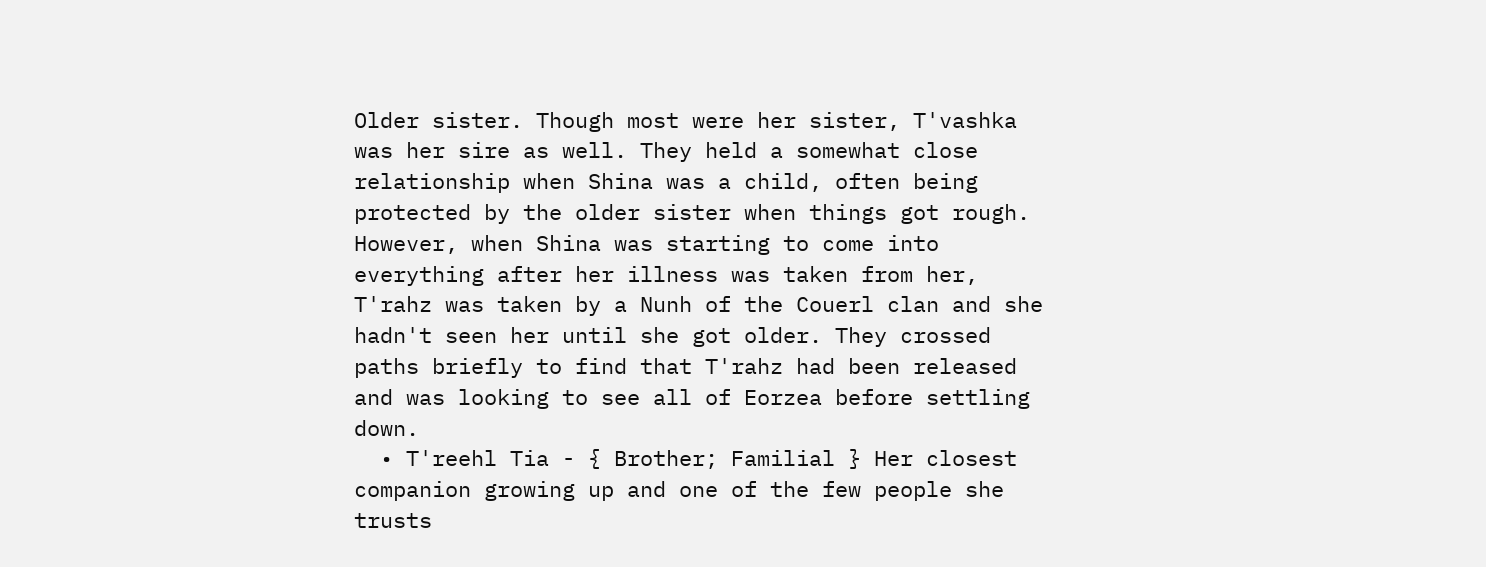Older sister. Though most were her sister, T'vashka was her sire as well. They held a somewhat close relationship when Shina was a child, often being protected by the older sister when things got rough. However, when Shina was starting to come into everything after her illness was taken from her, T'rahz was taken by a Nunh of the Couerl clan and she hadn't seen her until she got older. They crossed paths briefly to find that T'rahz had been released and was looking to see all of Eorzea before settling down.
  • T'reehl Tia - { Brother; Familial } Her closest companion growing up and one of the few people she trusts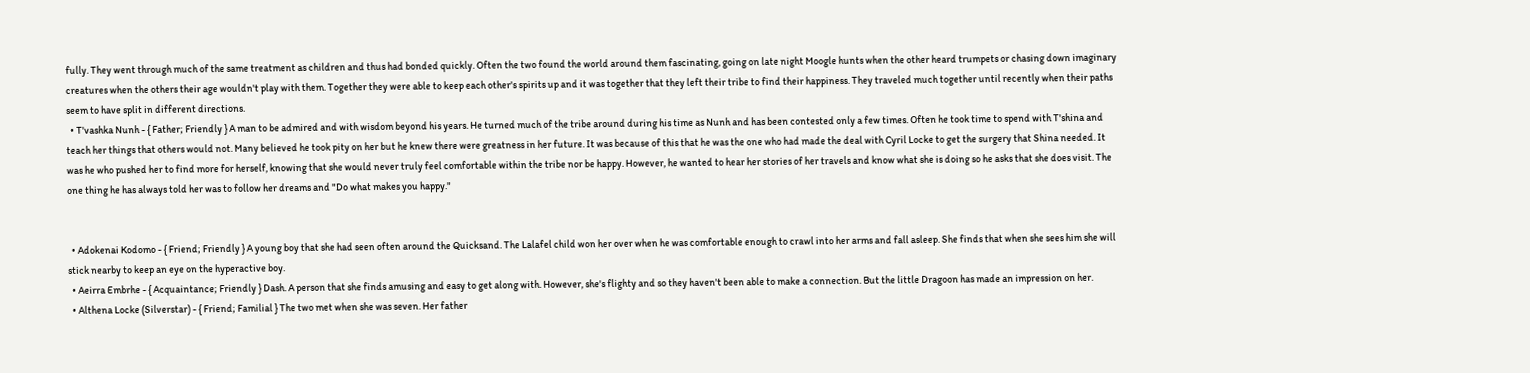fully. They went through much of the same treatment as children and thus had bonded quickly. Often the two found the world around them fascinating, going on late night Moogle hunts when the other heard trumpets or chasing down imaginary creatures when the others their age wouldn't play with them. Together they were able to keep each other's spirits up and it was together that they left their tribe to find their happiness. They traveled much together until recently when their paths seem to have split in different directions.
  • T'vashka Nunh - { Father; Friendly } A man to be admired and with wisdom beyond his years. He turned much of the tribe around during his time as Nunh and has been contested only a few times. Often he took time to spend with T'shina and teach her things that others would not. Many believed he took pity on her but he knew there were greatness in her future. It was because of this that he was the one who had made the deal with Cyril Locke to get the surgery that Shina needed. It was he who pushed her to find more for herself, knowing that she would never truly feel comfortable within the tribe nor be happy. However, he wanted to hear her stories of her travels and know what she is doing so he asks that she does visit. The one thing he has always told her was to follow her dreams and "Do what makes you happy."


  • Adokenai Kodomo - { Friend; Friendly } A young boy that she had seen often around the Quicksand. The Lalafel child won her over when he was comfortable enough to crawl into her arms and fall asleep. She finds that when she sees him she will stick nearby to keep an eye on the hyperactive boy.
  • Aeirra Embrhe - { Acquaintance; Friendly } Dash. A person that she finds amusing and easy to get along with. However, she's flighty and so they haven't been able to make a connection. But the little Dragoon has made an impression on her.
  • Althena Locke (Silverstar) - { Friend; Familial } The two met when she was seven. Her father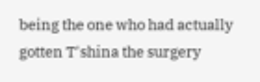being the one who had actually gotten T'shina the surgery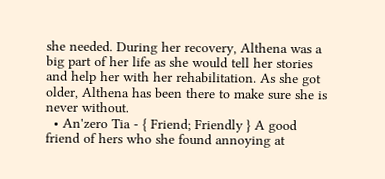she needed. During her recovery, Althena was a big part of her life as she would tell her stories and help her with her rehabilitation. As she got older, Althena has been there to make sure she is never without.
  • An'zero Tia - { Friend; Friendly } A good friend of hers who she found annoying at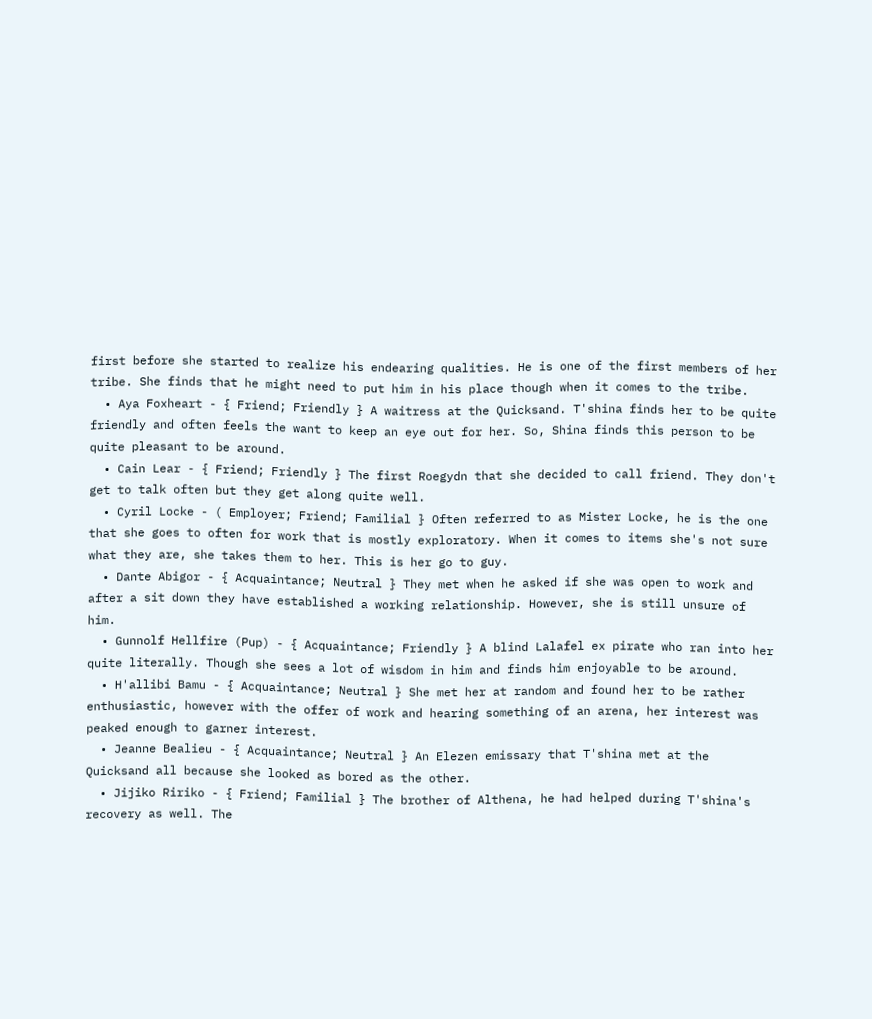first before she started to realize his endearing qualities. He is one of the first members of her tribe. She finds that he might need to put him in his place though when it comes to the tribe.
  • Aya Foxheart - { Friend; Friendly } A waitress at the Quicksand. T'shina finds her to be quite friendly and often feels the want to keep an eye out for her. So, Shina finds this person to be quite pleasant to be around.
  • Cain Lear - { Friend; Friendly } The first Roegydn that she decided to call friend. They don't get to talk often but they get along quite well.
  • Cyril Locke - ( Employer; Friend; Familial } Often referred to as Mister Locke, he is the one that she goes to often for work that is mostly exploratory. When it comes to items she's not sure what they are, she takes them to her. This is her go to guy.
  • Dante Abigor - { Acquaintance; Neutral } They met when he asked if she was open to work and after a sit down they have established a working relationship. However, she is still unsure of him.
  • Gunnolf Hellfire (Pup) - { Acquaintance; Friendly } A blind Lalafel ex pirate who ran into her quite literally. Though she sees a lot of wisdom in him and finds him enjoyable to be around.
  • H'allibi Bamu - { Acquaintance; Neutral } She met her at random and found her to be rather enthusiastic, however with the offer of work and hearing something of an arena, her interest was peaked enough to garner interest.
  • Jeanne Bealieu - { Acquaintance; Neutral } An Elezen emissary that T'shina met at the Quicksand all because she looked as bored as the other.
  • Jijiko Ririko - { Friend; Familial } The brother of Althena, he had helped during T'shina's recovery as well. The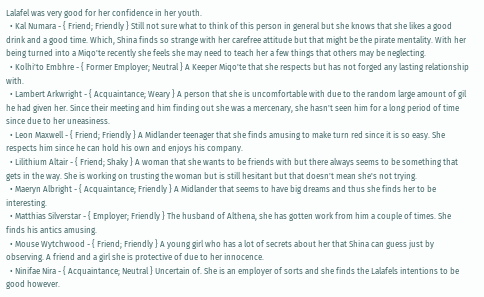Lalafel was very good for her confidence in her youth.
  • Kal Numara - { Friend; Friendly } Still not sure what to think of this person in general but she knows that she likes a good drink and a good time. Which, Shina finds so strange with her carefree attitude but that might be the pirate mentality. With her being turned into a Miqo'te recently she feels she may need to teach her a few things that others may be neglecting.
  • Kolhi'to Embhre - { Former Employer; Neutral } A Keeper Miqo'te that she respects but has not forged any lasting relationship with.
  • Lambert Arkwright - { Acquaintance; Weary } A person that she is uncomfortable with due to the random large amount of gil he had given her. Since their meeting and him finding out she was a mercenary, she hasn't seen him for a long period of time since due to her uneasiness.
  • Leon Maxwell - { Friend; Friendly } A Midlander teenager that she finds amusing to make turn red since it is so easy. She respects him since he can hold his own and enjoys his company.
  • Lilithium Altair - { Friend; Shaky } A woman that she wants to be friends with but there always seems to be something that gets in the way. She is working on trusting the woman but is still hesitant but that doesn't mean she's not trying.
  • Maeryn Albright - { Acquaintance; Friendly } A Midlander that seems to have big dreams and thus she finds her to be interesting.
  • Matthias Silverstar - { Employer; Friendly } The husband of Althena, she has gotten work from him a couple of times. She finds his antics amusing.
  • Mouse Wytchwood - { Friend; Friendly } A young girl who has a lot of secrets about her that Shina can guess just by observing. A friend and a girl she is protective of due to her innocence.
  • Ninifae Nira - { Acquaintance; Neutral } Uncertain of. She is an employer of sorts and she finds the Lalafels intentions to be good however.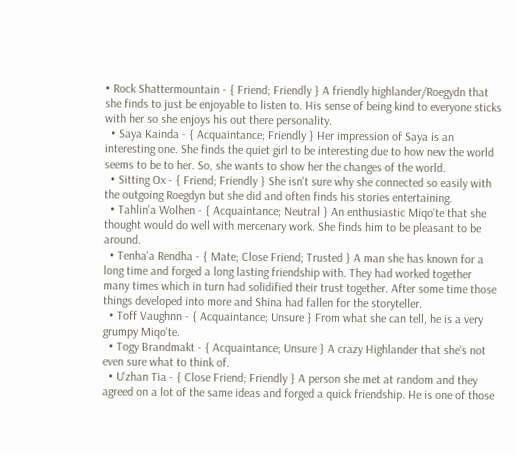• Rock Shattermountain - { Friend; Friendly } A friendly highlander/Roegydn that she finds to just be enjoyable to listen to. His sense of being kind to everyone sticks with her so she enjoys his out there personality.
  • Saya Kainda - { Acquaintance; Friendly } Her impression of Saya is an interesting one. She finds the quiet girl to be interesting due to how new the world seems to be to her. So, she wants to show her the changes of the world.
  • Sitting Ox - { Friend; Friendly } She isn't sure why she connected so easily with the outgoing Roegdyn but she did and often finds his stories entertaining.
  • Tahlin'a Wolhen - { Acquaintance; Neutral } An enthusiastic Miqo'te that she thought would do well with mercenary work. She finds him to be pleasant to be around.
  • Tenha'a Rendha - { Mate; Close Friend; Trusted } A man she has known for a long time and forged a long lasting friendship with. They had worked together many times which in turn had solidified their trust together. After some time those things developed into more and Shina had fallen for the storyteller.
  • Toff Vaughnn - { Acquaintance; Unsure } From what she can tell, he is a very grumpy Miqo'te.
  • Togy Brandmakt - { Acquaintance; Unsure } A crazy Highlander that she's not even sure what to think of.
  • U'zhan Tia - { Close Friend; Friendly } A person she met at random and they agreed on a lot of the same ideas and forged a quick friendship. He is one of those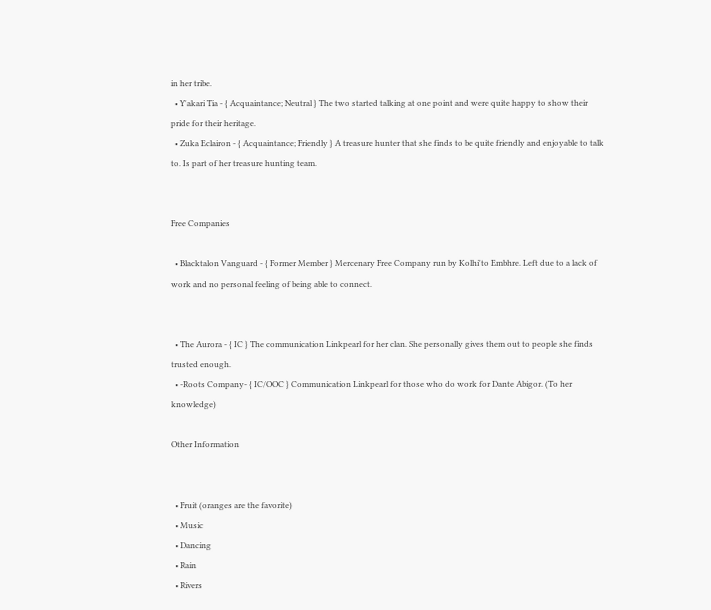in her tribe.
  • Y'akari Tia - { Acquaintance; Neutral } The two started talking at one point and were quite happy to show their pride for their heritage.
  • Zuka Eclairon - { Acquaintance; Friendly } A treasure hunter that she finds to be quite friendly and enjoyable to talk to. Is part of her treasure hunting team.


Free Companies

  • Blacktalon Vanguard - { Former Member } Mercenary Free Company run by Kolhi'to Embhre. Left due to a lack of work and no personal feeling of being able to connect.


  • The Aurora - { IC } The communication Linkpearl for her clan. She personally gives them out to people she finds trusted enough.
  • -Roots Company- { IC/OOC } Communication Linkpearl for those who do work for Dante Abigor. (To her knowledge)

Other Information


  • Fruit (oranges are the favorite)
  • Music
  • Dancing
  • Rain
  • Rivers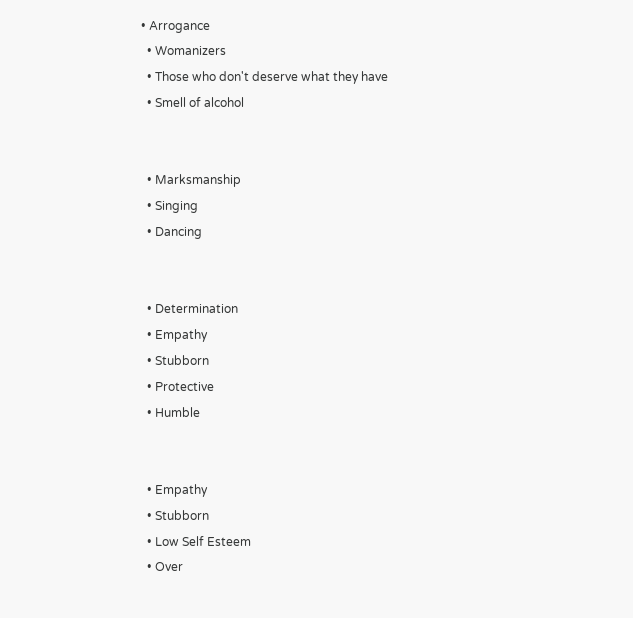• Arrogance
  • Womanizers
  • Those who don't deserve what they have
  • Smell of alcohol


  • Marksmanship
  • Singing
  • Dancing


  • Determination
  • Empathy
  • Stubborn
  • Protective
  • Humble


  • Empathy
  • Stubborn
  • Low Self Esteem
  • Over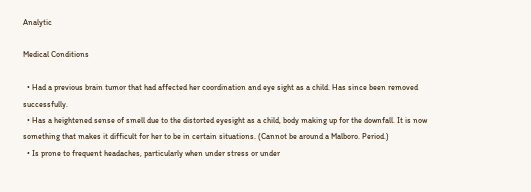Analytic

Medical Conditions

  • Had a previous brain tumor that had affected her coordination and eye sight as a child. Has since been removed successfully.
  • Has a heightened sense of smell due to the distorted eyesight as a child, body making up for the downfall. It is now something that makes it difficult for her to be in certain situations. (Cannot be around a Malboro. Period.)
  • Is prone to frequent headaches, particularly when under stress or under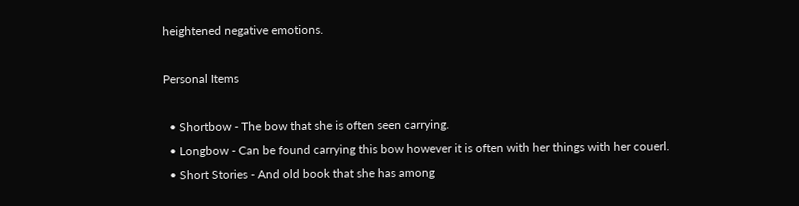heightened negative emotions.

Personal Items

  • Shortbow - The bow that she is often seen carrying.
  • Longbow - Can be found carrying this bow however it is often with her things with her couerl.
  • Short Stories - And old book that she has among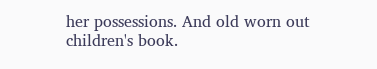her possessions. And old worn out children's book.